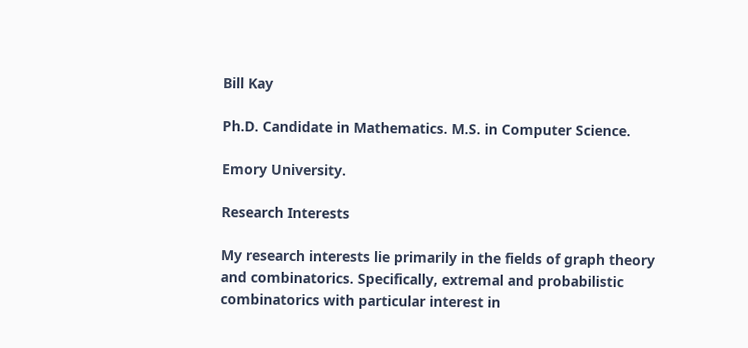Bill Kay

Ph.D. Candidate in Mathematics. M.S. in Computer Science.

Emory University.

Research Interests

My research interests lie primarily in the fields of graph theory and combinatorics. Specifically, extremal and probabilistic combinatorics with particular interest in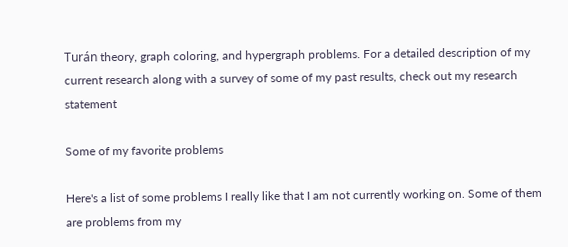Turán theory, graph coloring, and hypergraph problems. For a detailed description of my current research along with a survey of some of my past results, check out my research statement

Some of my favorite problems

Here's a list of some problems I really like that I am not currently working on. Some of them are problems from my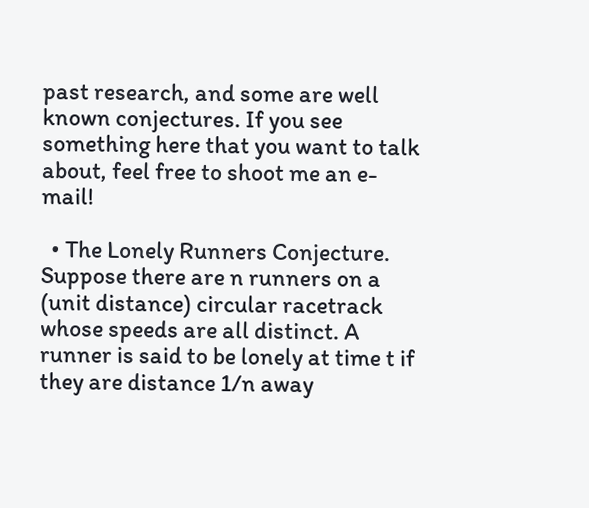past research, and some are well known conjectures. If you see something here that you want to talk about, feel free to shoot me an e-mail!

  • The Lonely Runners Conjecture. Suppose there are n runners on a (unit distance) circular racetrack whose speeds are all distinct. A runner is said to be lonely at time t if they are distance 1/n away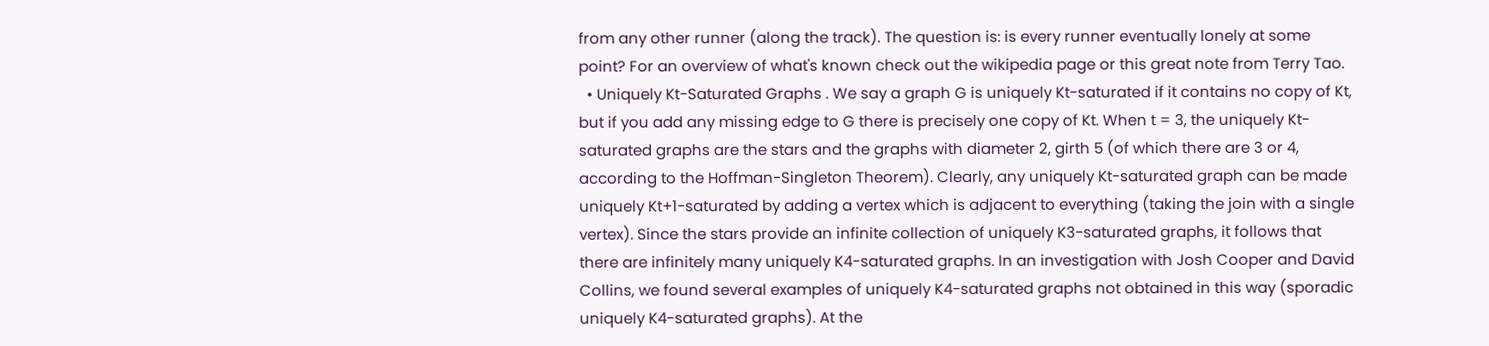from any other runner (along the track). The question is: is every runner eventually lonely at some point? For an overview of what's known check out the wikipedia page or this great note from Terry Tao.
  • Uniquely Kt-Saturated Graphs . We say a graph G is uniquely Kt-saturated if it contains no copy of Kt, but if you add any missing edge to G there is precisely one copy of Kt. When t = 3, the uniquely Kt-saturated graphs are the stars and the graphs with diameter 2, girth 5 (of which there are 3 or 4, according to the Hoffman-Singleton Theorem). Clearly, any uniquely Kt-saturated graph can be made uniquely Kt+1-saturated by adding a vertex which is adjacent to everything (taking the join with a single vertex). Since the stars provide an infinite collection of uniquely K3-saturated graphs, it follows that there are infinitely many uniquely K4-saturated graphs. In an investigation with Josh Cooper and David Collins, we found several examples of uniquely K4-saturated graphs not obtained in this way (sporadic uniquely K4-saturated graphs). At the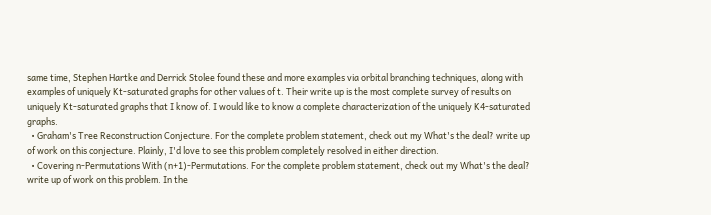same time, Stephen Hartke and Derrick Stolee found these and more examples via orbital branching techniques, along with examples of uniquely Kt-saturated graphs for other values of t. Their write up is the most complete survey of results on uniquely Kt-saturated graphs that I know of. I would like to know a complete characterization of the uniquely K4-saturated graphs.
  • Graham's Tree Reconstruction Conjecture. For the complete problem statement, check out my What's the deal? write up of work on this conjecture. Plainly, I'd love to see this problem completely resolved in either direction.
  • Covering n-Permutations With (n+1)-Permutations. For the complete problem statement, check out my What's the deal? write up of work on this problem. In the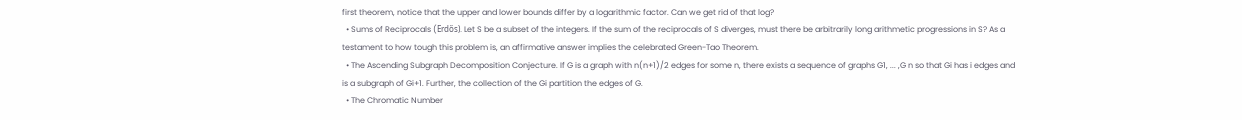first theorem, notice that the upper and lower bounds differ by a logarithmic factor. Can we get rid of that log?
  • Sums of Reciprocals (Erdős). Let S be a subset of the integers. If the sum of the reciprocals of S diverges, must there be arbitrarily long arithmetic progressions in S? As a testament to how tough this problem is, an affirmative answer implies the celebrated Green-Tao Theorem.
  • The Ascending Subgraph Decomposition Conjecture. If G is a graph with n(n+1)/2 edges for some n, there exists a sequence of graphs G1, ... ,G n so that Gi has i edges and is a subgraph of Gi+1. Further, the collection of the Gi partition the edges of G.
  • The Chromatic Number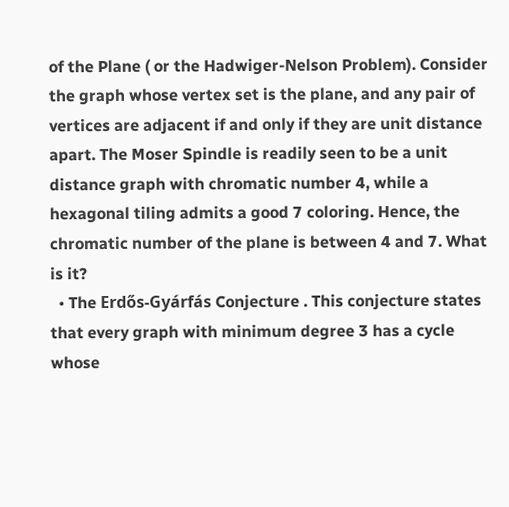of the Plane ( or the Hadwiger-Nelson Problem). Consider the graph whose vertex set is the plane, and any pair of vertices are adjacent if and only if they are unit distance apart. The Moser Spindle is readily seen to be a unit distance graph with chromatic number 4, while a hexagonal tiling admits a good 7 coloring. Hence, the chromatic number of the plane is between 4 and 7. What is it?
  • The Erdős-Gyárfás Conjecture . This conjecture states that every graph with minimum degree 3 has a cycle whose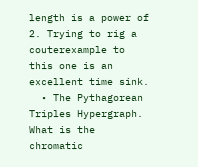length is a power of 2. Trying to rig a couterexample to this one is an excellent time sink.
  • The Pythagorean Triples Hypergraph. What is the chromatic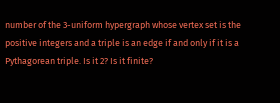number of the 3-uniform hypergraph whose vertex set is the positive integers and a triple is an edge if and only if it is a Pythagorean triple. Is it 2? Is it finite?